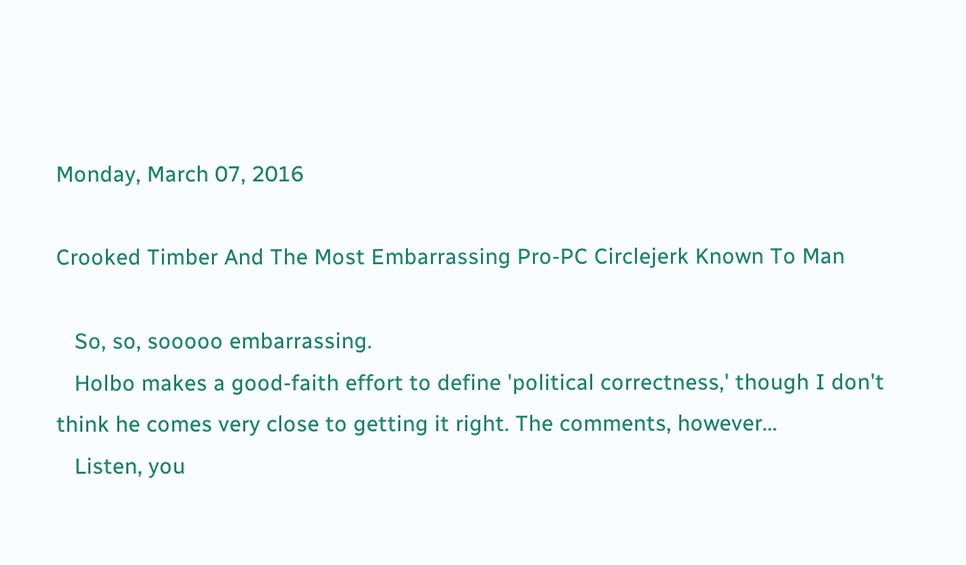Monday, March 07, 2016

Crooked Timber And The Most Embarrassing Pro-PC Circlejerk Known To Man

   So, so, sooooo embarrassing.
   Holbo makes a good-faith effort to define 'political correctness,' though I don't think he comes very close to getting it right. The comments, however...
   Listen, you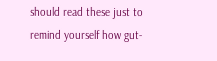should read these just to remind yourself how gut-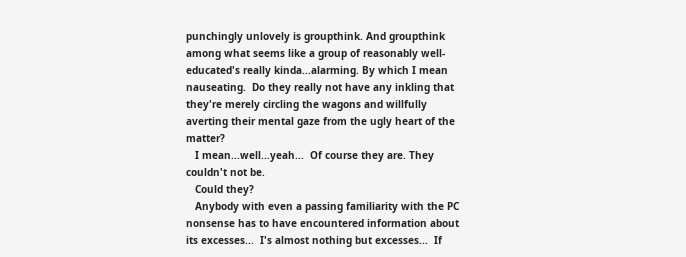punchingly unlovely is groupthink. And groupthink among what seems like a group of reasonably well-educated's really kinda...alarming. By which I mean nauseating.  Do they really not have any inkling that they're merely circling the wagons and willfully averting their mental gaze from the ugly heart of the matter?
   I mean...well...yeah...  Of course they are. They couldn't not be.
   Could they?
   Anybody with even a passing familiarity with the PC nonsense has to have encountered information about its excesses...  I's almost nothing but excesses...  If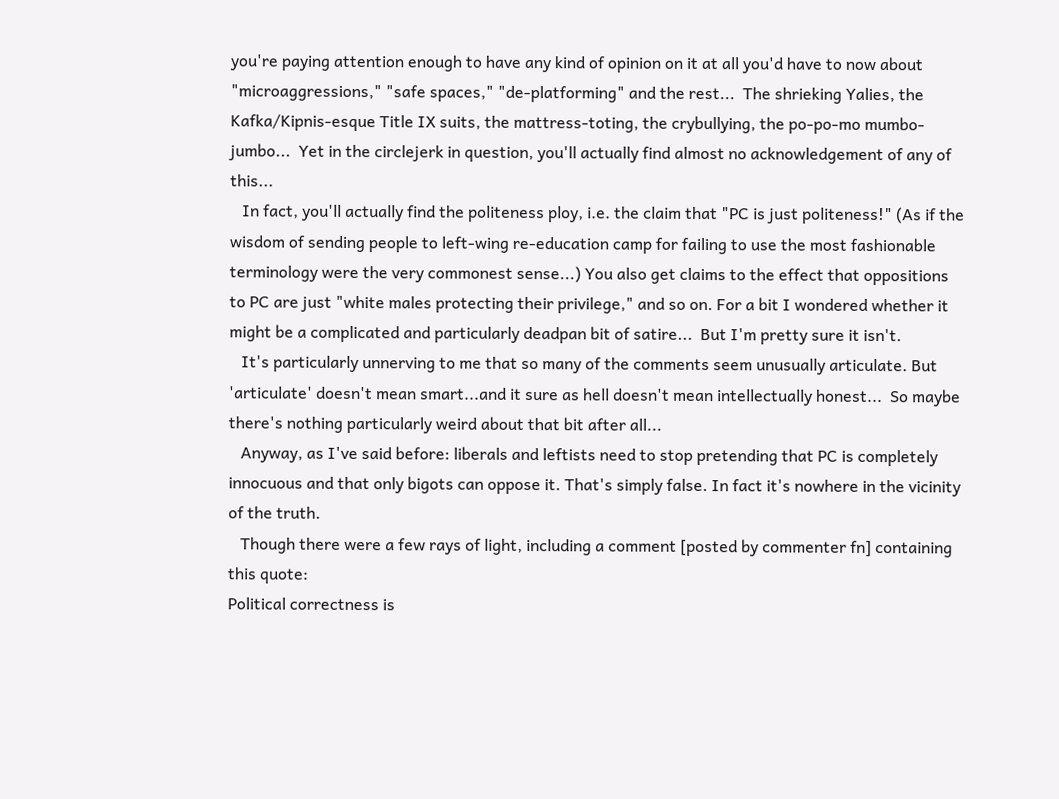you're paying attention enough to have any kind of opinion on it at all you'd have to now about "microaggressions," "safe spaces," "de-platforming" and the rest...  The shrieking Yalies, the Kafka/Kipnis-esque Title IX suits, the mattress-toting, the crybullying, the po-po-mo mumbo-jumbo...  Yet in the circlejerk in question, you'll actually find almost no acknowledgement of any of this...
   In fact, you'll actually find the politeness ploy, i.e. the claim that "PC is just politeness!" (As if the wisdom of sending people to left-wing re-education camp for failing to use the most fashionable terminology were the very commonest sense...) You also get claims to the effect that oppositions to PC are just "white males protecting their privilege," and so on. For a bit I wondered whether it might be a complicated and particularly deadpan bit of satire...  But I'm pretty sure it isn't.
   It's particularly unnerving to me that so many of the comments seem unusually articulate. But 'articulate' doesn't mean smart...and it sure as hell doesn't mean intellectually honest...  So maybe there's nothing particularly weird about that bit after all...
   Anyway, as I've said before: liberals and leftists need to stop pretending that PC is completely innocuous and that only bigots can oppose it. That's simply false. In fact it's nowhere in the vicinity of the truth.
   Though there were a few rays of light, including a comment [posted by commenter fn] containing this quote:
Political correctness is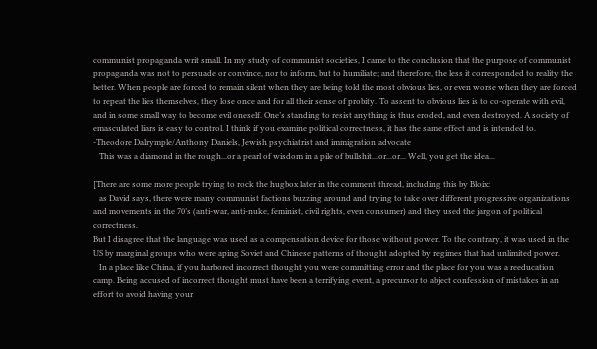communist propaganda writ small. In my study of communist societies, I came to the conclusion that the purpose of communist propaganda was not to persuade or convince, nor to inform, but to humiliate; and therefore, the less it corresponded to reality the better. When people are forced to remain silent when they are being told the most obvious lies, or even worse when they are forced to repeat the lies themselves, they lose once and for all their sense of probity. To assent to obvious lies is to co-operate with evil, and in some small way to become evil oneself. One’s standing to resist anything is thus eroded, and even destroyed. A society of emasculated liars is easy to control. I think if you examine political correctness, it has the same effect and is intended to.
-Theodore Dalrymple/Anthony Daniels, Jewish psychiatrist and immigration advocate
   This was a diamond in the rough...or a pearl of wisdom in a pile of bullshit...or...or... Well, you get the idea...

[There are some more people trying to rock the hugbox later in the comment thread, including this by Bloix:
   as David says, there were many communist factions buzzing around and trying to take over different progressive organizations and movements in the 70’s (anti-war, anti-nuke, feminist, civil rights, even consumer) and they used the jargon of political correctness.
But I disagree that the language was used as a compensation device for those without power. To the contrary, it was used in the US by marginal groups who were aping Soviet and Chinese patterns of thought adopted by regimes that had unlimited power.
   In a place like China, if you harbored incorrect thought you were committing error and the place for you was a reeducation camp. Being accused of incorrect thought must have been a terrifying event, a precursor to abject confession of mistakes in an effort to avoid having your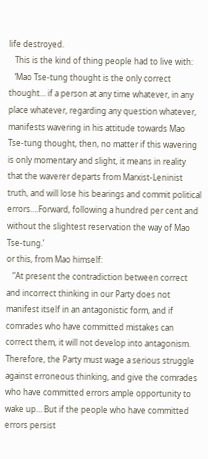life destroyed.
   This is the kind of thing people had to live with:
   ‘Mao Tse-tung thought is the only correct thought… if a person at any time whatever, in any place whatever, regarding any question whatever, manifests wavering in his attitude towards Mao Tse-tung thought, then, no matter if this wavering is only momentary and slight, it means in reality that the waverer departs from Marxist-Leninist truth, and will lose his bearings and commit political errors….Forward, following a hundred per cent and without the slightest reservation the way of Mao Tse-tung.’
or this, from Mao himself:
   “At present the contradiction between correct and incorrect thinking in our Party does not manifest itself in an antagonistic form, and if comrades who have committed mistakes can correct them, it will not develop into antagonism. Therefore, the Party must wage a serious struggle against erroneous thinking, and give the comrades who have committed errors ample opportunity to wake up… But if the people who have committed errors persist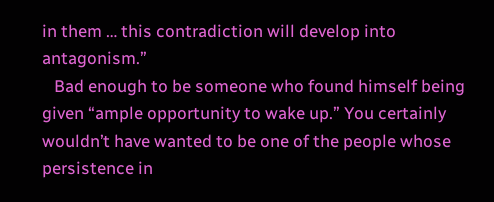in them … this contradiction will develop into antagonism.”
   Bad enough to be someone who found himself being given “ample opportunity to wake up.” You certainly wouldn’t have wanted to be one of the people whose persistence in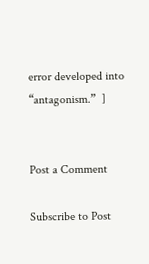error developed into “antagonism.”  ]


Post a Comment

Subscribe to Post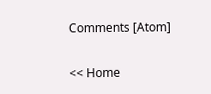Comments [Atom]

<< Home